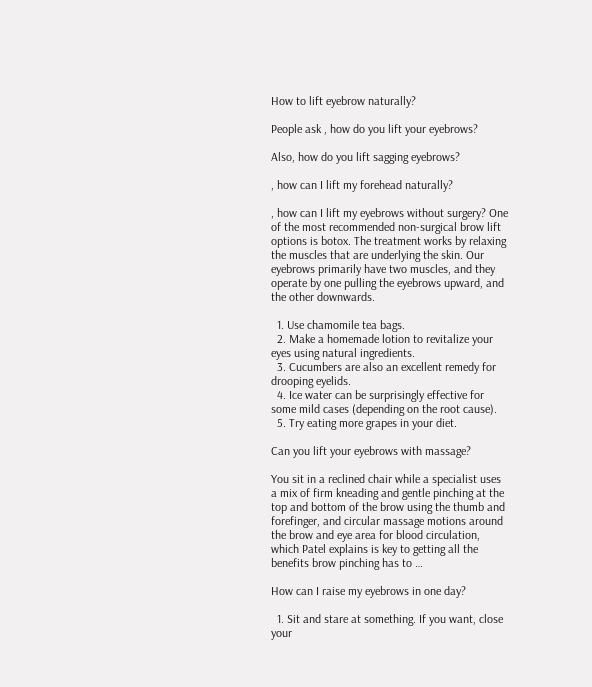How to lift eyebrow naturally?

People ask , how do you lift your eyebrows?

Also, how do you lift sagging eyebrows?

, how can I lift my forehead naturally?

, how can I lift my eyebrows without surgery? One of the most recommended non-surgical brow lift options is botox. The treatment works by relaxing the muscles that are underlying the skin. Our eyebrows primarily have two muscles, and they operate by one pulling the eyebrows upward, and the other downwards.

  1. Use chamomile tea bags.
  2. Make a homemade lotion to revitalize your eyes using natural ingredients.
  3. Cucumbers are also an excellent remedy for drooping eyelids.
  4. Ice water can be surprisingly effective for some mild cases (depending on the root cause).
  5. Try eating more grapes in your diet.

Can you lift your eyebrows with massage?

You sit in a reclined chair while a specialist uses a mix of firm kneading and gentle pinching at the top and bottom of the brow using the thumb and forefinger, and circular massage motions around the brow and eye area for blood circulation, which Patel explains is key to getting all the benefits brow pinching has to …

How can I raise my eyebrows in one day?

  1. Sit and stare at something. If you want, close your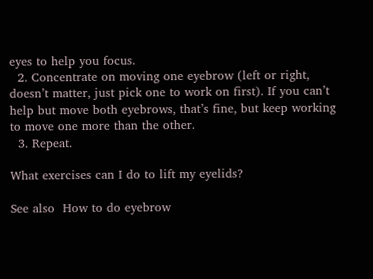eyes to help you focus.
  2. Concentrate on moving one eyebrow (left or right, doesn’t matter, just pick one to work on first). If you can’t help but move both eyebrows, that’s fine, but keep working to move one more than the other.
  3. Repeat.

What exercises can I do to lift my eyelids?

See also  How to do eyebrow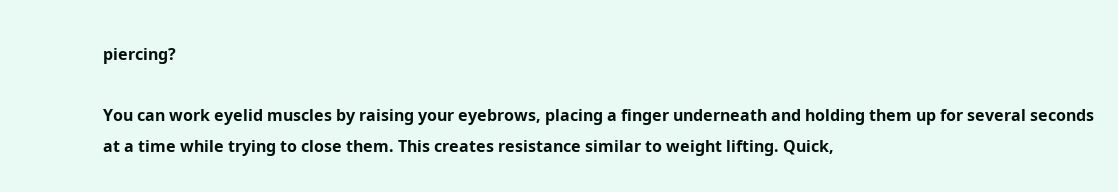piercing?

You can work eyelid muscles by raising your eyebrows, placing a finger underneath and holding them up for several seconds at a time while trying to close them. This creates resistance similar to weight lifting. Quick,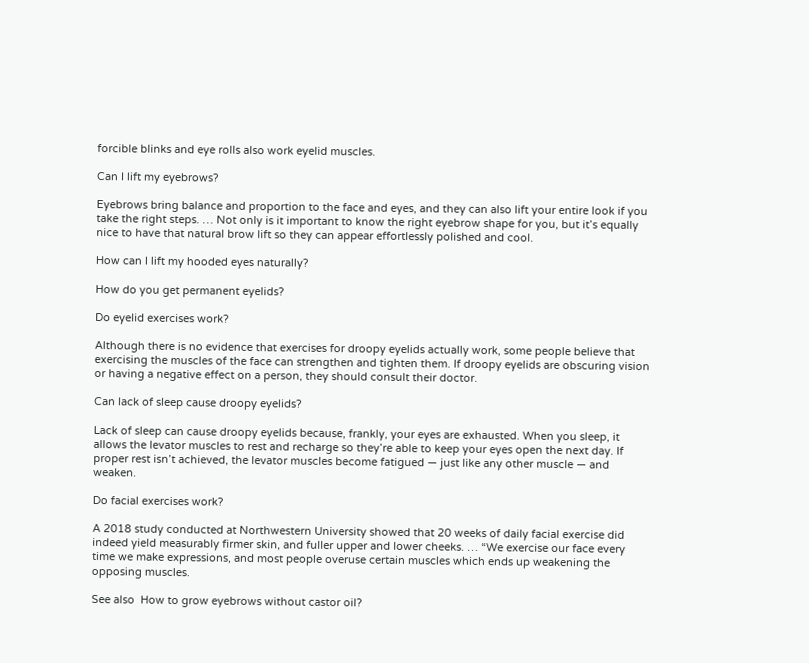forcible blinks and eye rolls also work eyelid muscles.

Can I lift my eyebrows?

Eyebrows bring balance and proportion to the face and eyes, and they can also lift your entire look if you take the right steps. … Not only is it important to know the right eyebrow shape for you, but it’s equally nice to have that natural brow lift so they can appear effortlessly polished and cool.

How can I lift my hooded eyes naturally?

How do you get permanent eyelids?

Do eyelid exercises work?

Although there is no evidence that exercises for droopy eyelids actually work, some people believe that exercising the muscles of the face can strengthen and tighten them. If droopy eyelids are obscuring vision or having a negative effect on a person, they should consult their doctor.

Can lack of sleep cause droopy eyelids?

Lack of sleep can cause droopy eyelids because, frankly, your eyes are exhausted. When you sleep, it allows the levator muscles to rest and recharge so they’re able to keep your eyes open the next day. If proper rest isn’t achieved, the levator muscles become fatigued — just like any other muscle — and weaken.

Do facial exercises work?

A 2018 study conducted at Northwestern University showed that 20 weeks of daily facial exercise did indeed yield measurably firmer skin, and fuller upper and lower cheeks. … “We exercise our face every time we make expressions, and most people overuse certain muscles which ends up weakening the opposing muscles.

See also  How to grow eyebrows without castor oil?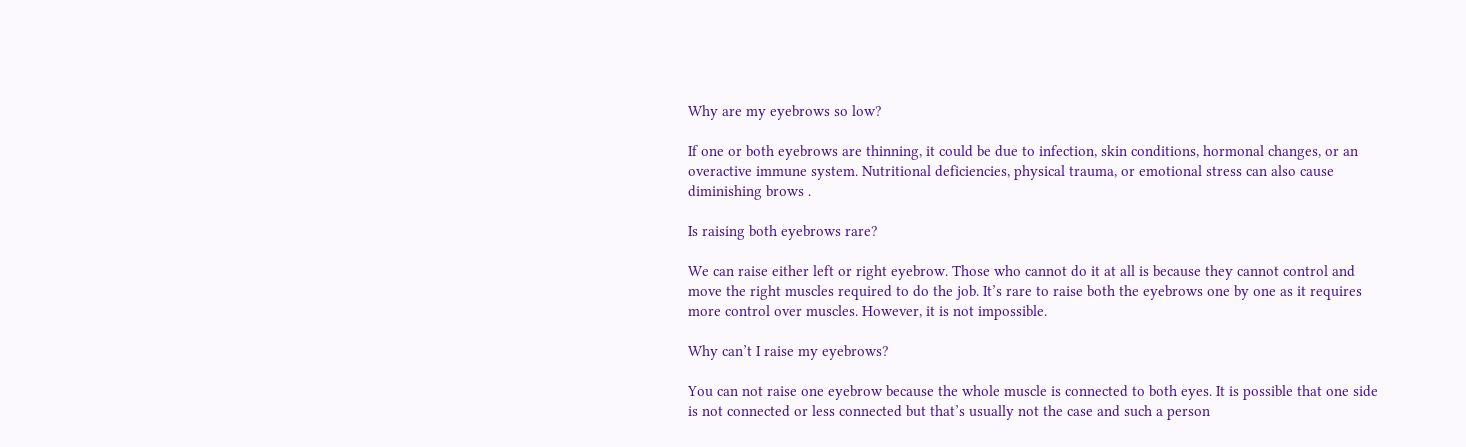Why are my eyebrows so low?

If one or both eyebrows are thinning, it could be due to infection, skin conditions, hormonal changes, or an overactive immune system. Nutritional deficiencies, physical trauma, or emotional stress can also cause diminishing brows .

Is raising both eyebrows rare?

We can raise either left or right eyebrow. Those who cannot do it at all is because they cannot control and move the right muscles required to do the job. It’s rare to raise both the eyebrows one by one as it requires more control over muscles. However, it is not impossible.

Why can’t I raise my eyebrows?

You can not raise one eyebrow because the whole muscle is connected to both eyes. It is possible that one side is not connected or less connected but that’s usually not the case and such a person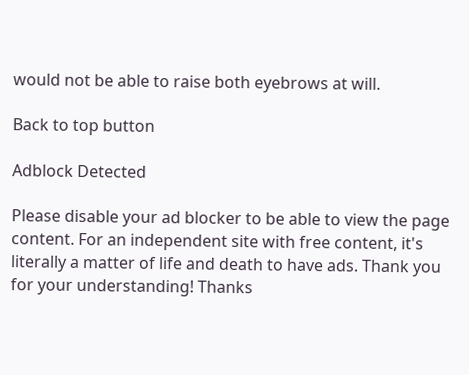would not be able to raise both eyebrows at will.

Back to top button

Adblock Detected

Please disable your ad blocker to be able to view the page content. For an independent site with free content, it's literally a matter of life and death to have ads. Thank you for your understanding! Thanks